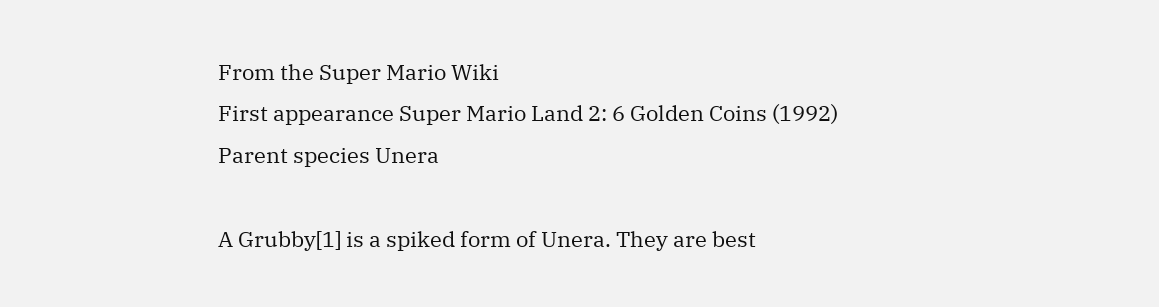From the Super Mario Wiki
First appearance Super Mario Land 2: 6 Golden Coins (1992)
Parent species Unera

A Grubby[1] is a spiked form of Unera. They are best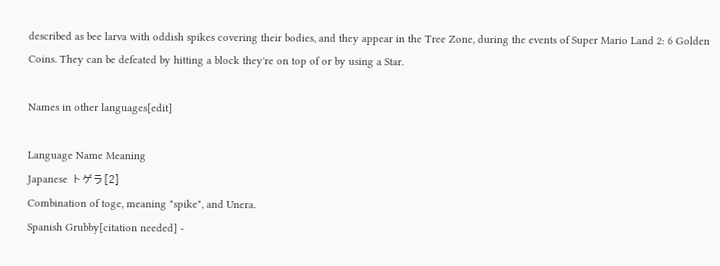described as bee larva with oddish spikes covering their bodies, and they appear in the Tree Zone, during the events of Super Mario Land 2: 6 Golden Coins. They can be defeated by hitting a block they're on top of or by using a Star.

Names in other languages[edit]

Language Name Meaning
Japanese トゲラ[2]
Combination of toge, meaning "spike", and Unera.
Spanish Grubby[citation needed] -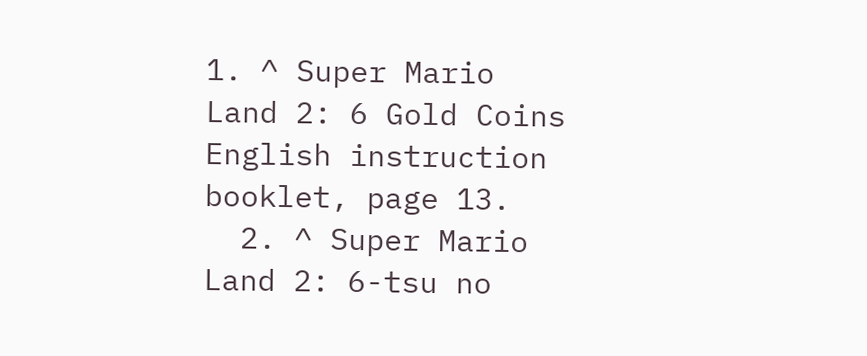1. ^ Super Mario Land 2: 6 Gold Coins English instruction booklet, page 13.
  2. ^ Super Mario Land 2: 6-tsu no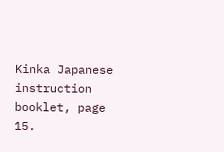Kinka Japanese instruction booklet, page 15.